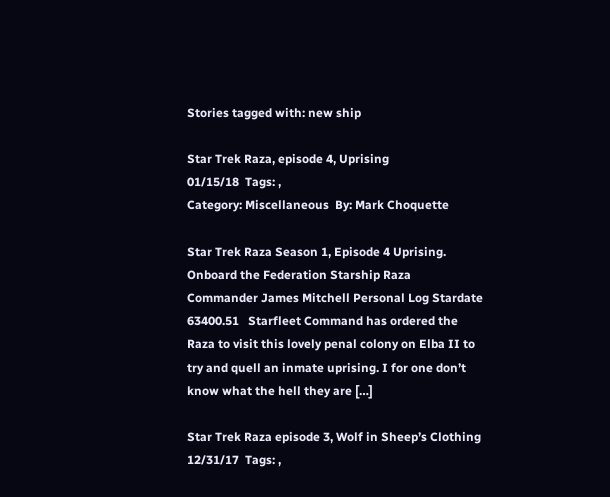Stories tagged with: new ship

Star Trek Raza, episode 4, Uprising
01/15/18  Tags: ,
Category: Miscellaneous  By: Mark Choquette

Star Trek Raza Season 1, Episode 4 Uprising.   Onboard the Federation Starship Raza   Commander James Mitchell Personal Log Stardate 63400.51   Starfleet Command has ordered the Raza to visit this lovely penal colony on Elba II to try and quell an inmate uprising. I for one don’t know what the hell they are […]

Star Trek Raza episode 3, Wolf in Sheep’s Clothing
12/31/17  Tags: ,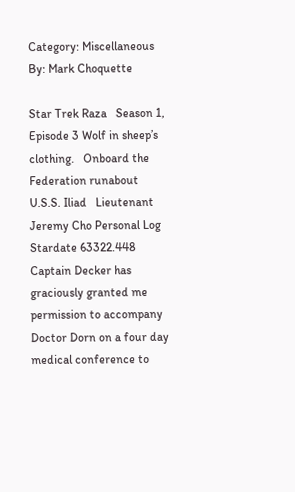Category: Miscellaneous  By: Mark Choquette

Star Trek Raza   Season 1, Episode 3 Wolf in sheep’s clothing.   Onboard the Federation runabout U.S.S. Iliad   Lieutenant Jeremy Cho Personal Log Stardate 63322.448   Captain Decker has graciously granted me permission to accompany Doctor Dorn on a four day medical conference to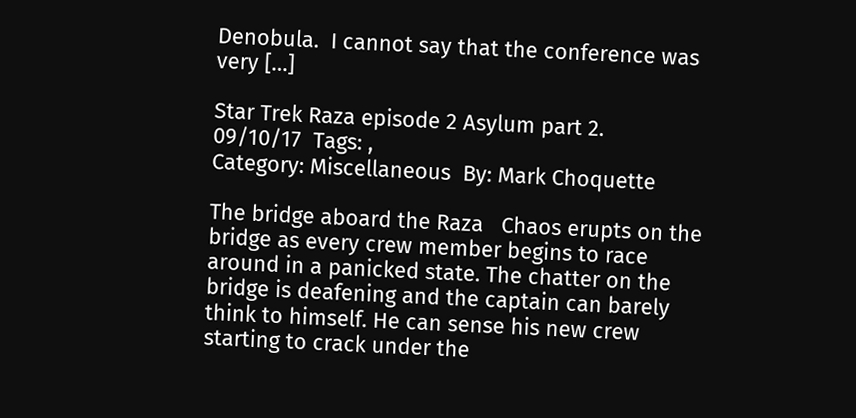Denobula.  I cannot say that the conference was very […]

Star Trek Raza episode 2 Asylum part 2.
09/10/17  Tags: ,
Category: Miscellaneous  By: Mark Choquette

The bridge aboard the Raza   Chaos erupts on the bridge as every crew member begins to race around in a panicked state. The chatter on the bridge is deafening and the captain can barely think to himself. He can sense his new crew starting to crack under the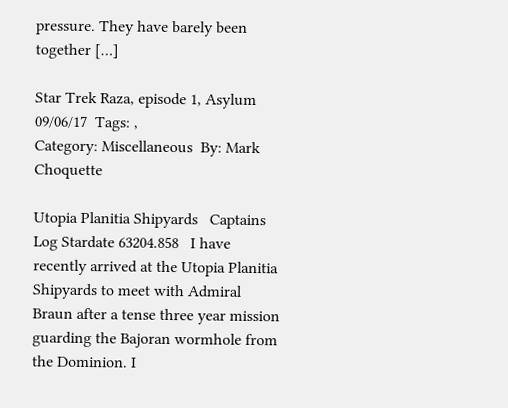pressure. They have barely been together […]

Star Trek Raza, episode 1, Asylum
09/06/17  Tags: ,
Category: Miscellaneous  By: Mark Choquette

Utopia Planitia Shipyards   Captains Log Stardate 63204.858   I have recently arrived at the Utopia Planitia Shipyards to meet with Admiral Braun after a tense three year mission guarding the Bajoran wormhole from the Dominion. I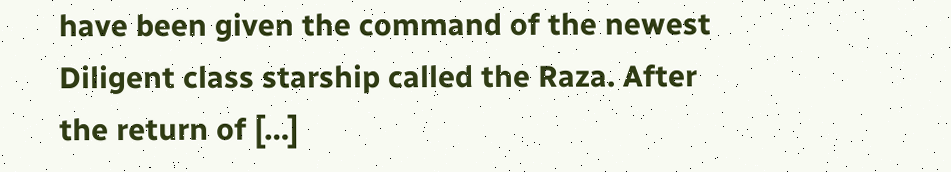have been given the command of the newest Diligent class starship called the Raza. After the return of […]